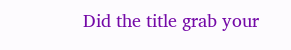Did the title grab your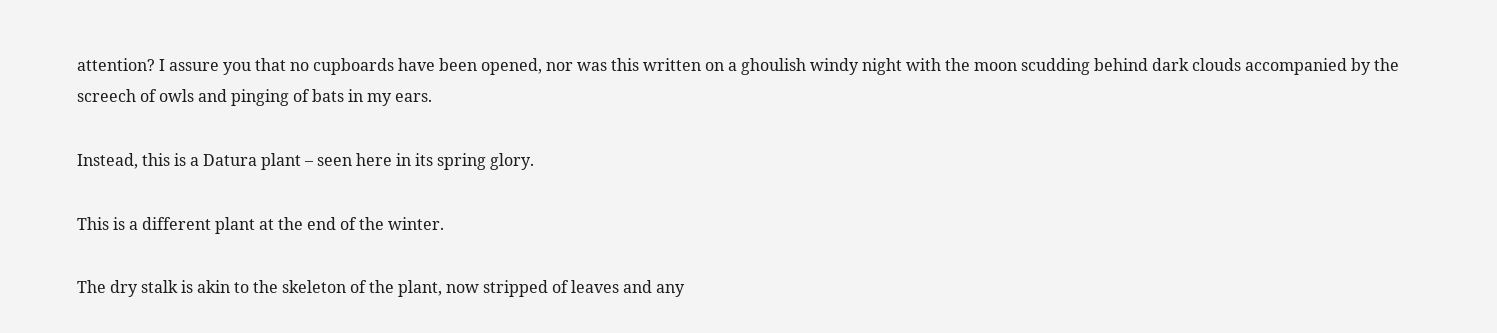attention? I assure you that no cupboards have been opened, nor was this written on a ghoulish windy night with the moon scudding behind dark clouds accompanied by the screech of owls and pinging of bats in my ears.

Instead, this is a Datura plant – seen here in its spring glory.

This is a different plant at the end of the winter.

The dry stalk is akin to the skeleton of the plant, now stripped of leaves and any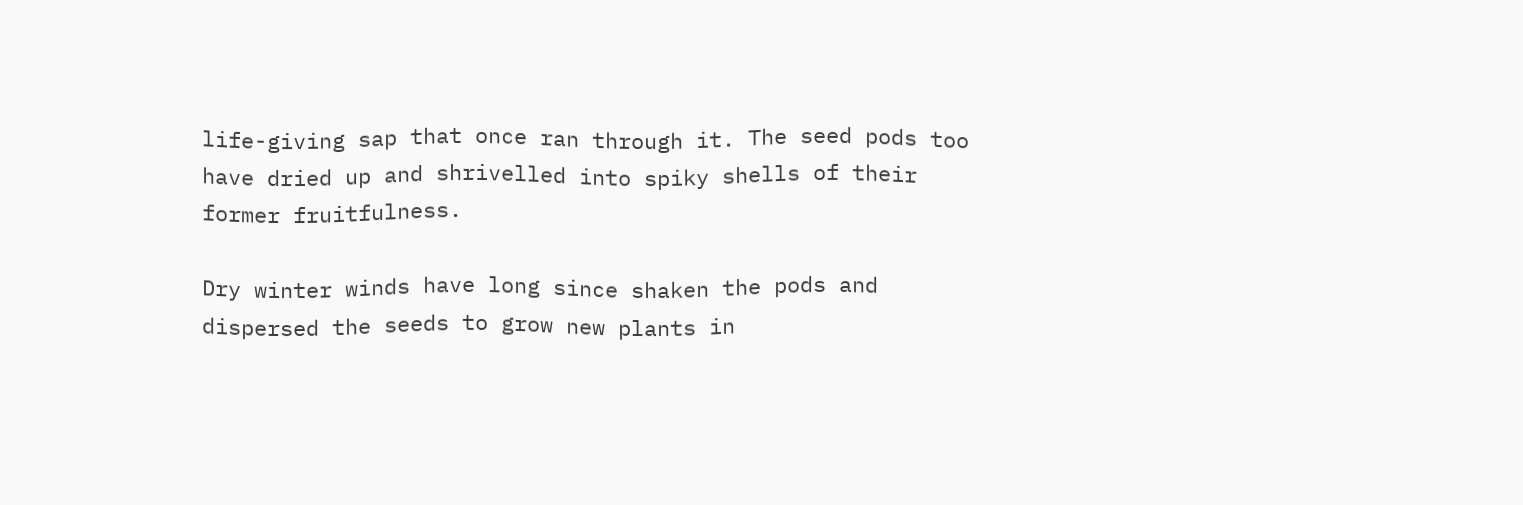life-giving sap that once ran through it. The seed pods too have dried up and shrivelled into spiky shells of their former fruitfulness.

Dry winter winds have long since shaken the pods and dispersed the seeds to grow new plants in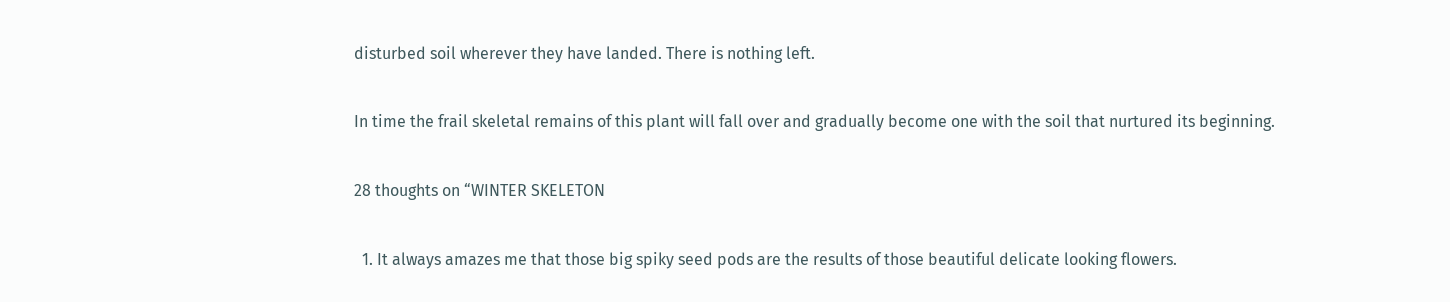disturbed soil wherever they have landed. There is nothing left.

In time the frail skeletal remains of this plant will fall over and gradually become one with the soil that nurtured its beginning.

28 thoughts on “WINTER SKELETON

  1. It always amazes me that those big spiky seed pods are the results of those beautiful delicate looking flowers.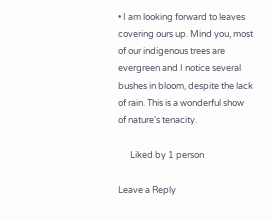• I am looking forward to leaves covering ours up. Mind you, most of our indigenous trees are evergreen and I notice several bushes in bloom, despite the lack of rain. This is a wonderful show of nature’s tenacity.

      Liked by 1 person

Leave a Reply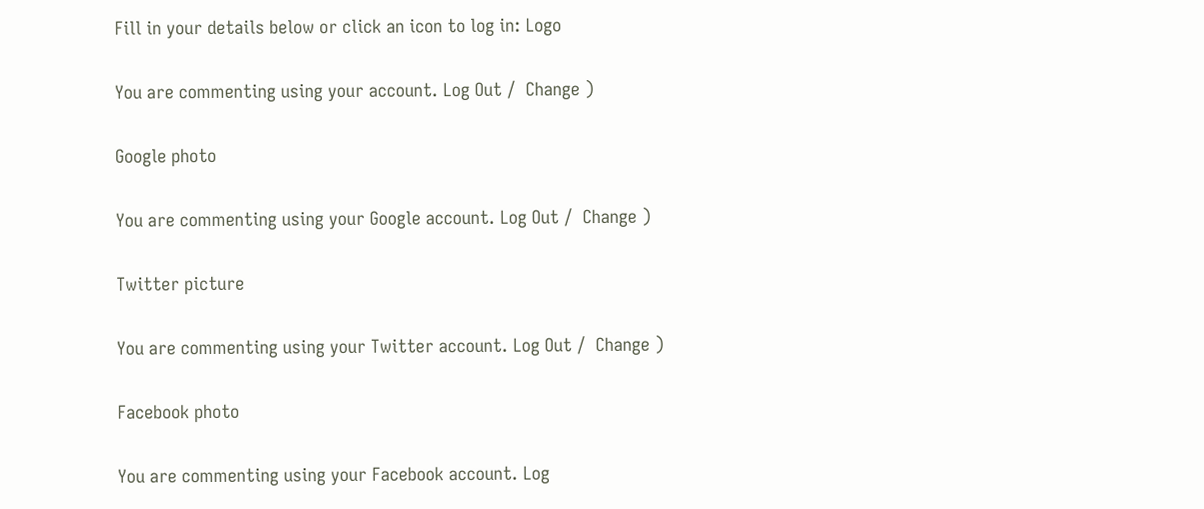Fill in your details below or click an icon to log in: Logo

You are commenting using your account. Log Out /  Change )

Google photo

You are commenting using your Google account. Log Out /  Change )

Twitter picture

You are commenting using your Twitter account. Log Out /  Change )

Facebook photo

You are commenting using your Facebook account. Log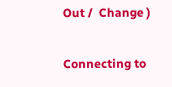Out /  Change )

Connecting to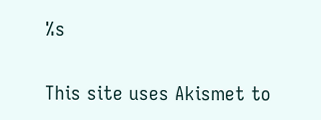%s

This site uses Akismet to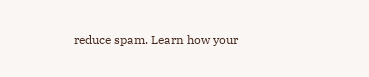reduce spam. Learn how your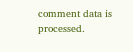comment data is processed.